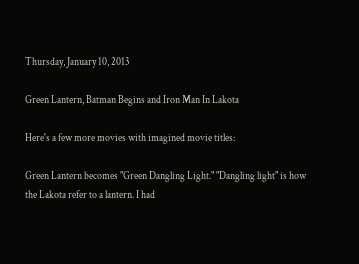Thursday, January 10, 2013

Green Lantern, Batman Begins and Iron Man In Lakota

Here's a few more movies with imagined movie titles:

Green Lantern becomes "Green Dangling Light." "Dangling light" is how the Lakota refer to a lantern. I had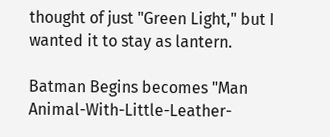thought of just "Green Light," but I wanted it to stay as lantern.

Batman Begins becomes "Man Animal-With-Little-Leather-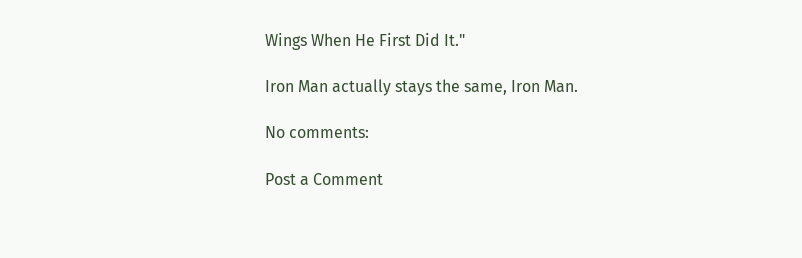Wings When He First Did It."

Iron Man actually stays the same, Iron Man.

No comments:

Post a Comment